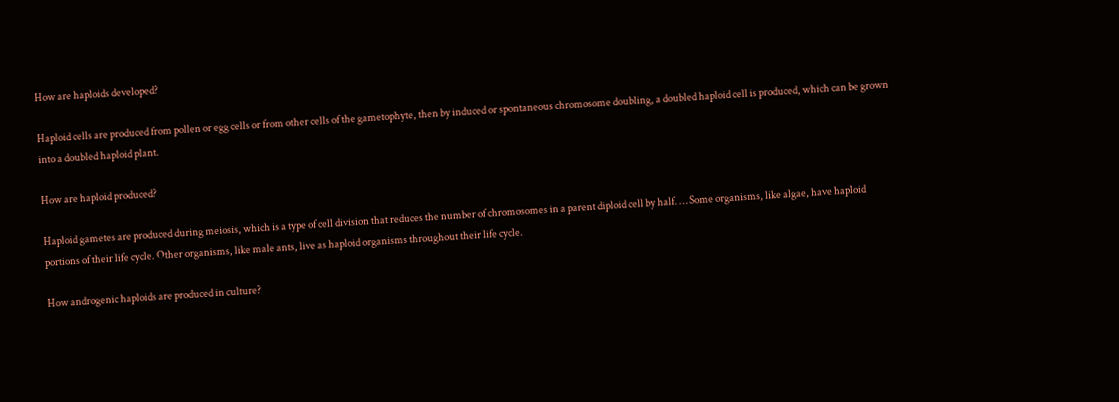How are haploids developed?

Haploid cells are produced from pollen or egg cells or from other cells of the gametophyte, then by induced or spontaneous chromosome doubling, a doubled haploid cell is produced, which can be grown into a doubled haploid plant.

How are haploid produced?

Haploid gametes are produced during meiosis, which is a type of cell division that reduces the number of chromosomes in a parent diploid cell by half. … Some organisms, like algae, have haploid portions of their life cycle. Other organisms, like male ants, live as haploid organisms throughout their life cycle.

How androgenic haploids are produced in culture?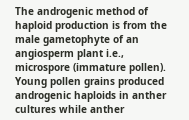The androgenic method of haploid production is from the male gametophyte of an angiosperm plant i.e., microspore (immature pollen). Young pollen grains produced androgenic haploids in anther cultures while anther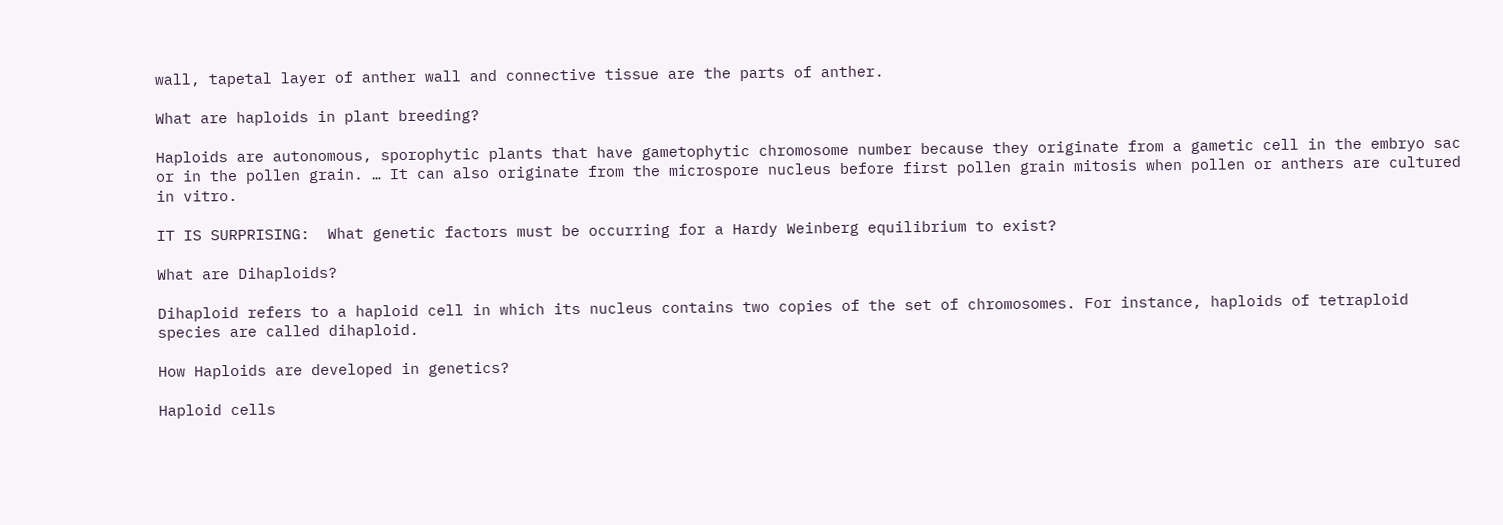wall, tapetal layer of anther wall and connective tissue are the parts of anther.

What are haploids in plant breeding?

Haploids are autonomous, sporophytic plants that have gametophytic chromosome number because they originate from a gametic cell in the embryo sac or in the pollen grain. … It can also originate from the microspore nucleus before first pollen grain mitosis when pollen or anthers are cultured in vitro.

IT IS SURPRISING:  What genetic factors must be occurring for a Hardy Weinberg equilibrium to exist?

What are Dihaploids?

Dihaploid refers to a haploid cell in which its nucleus contains two copies of the set of chromosomes. For instance, haploids of tetraploid species are called dihaploid.

How Haploids are developed in genetics?

Haploid cells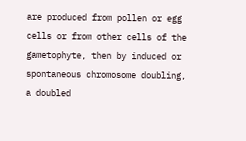are produced from pollen or egg cells or from other cells of the gametophyte, then by induced or spontaneous chromosome doubling, a doubled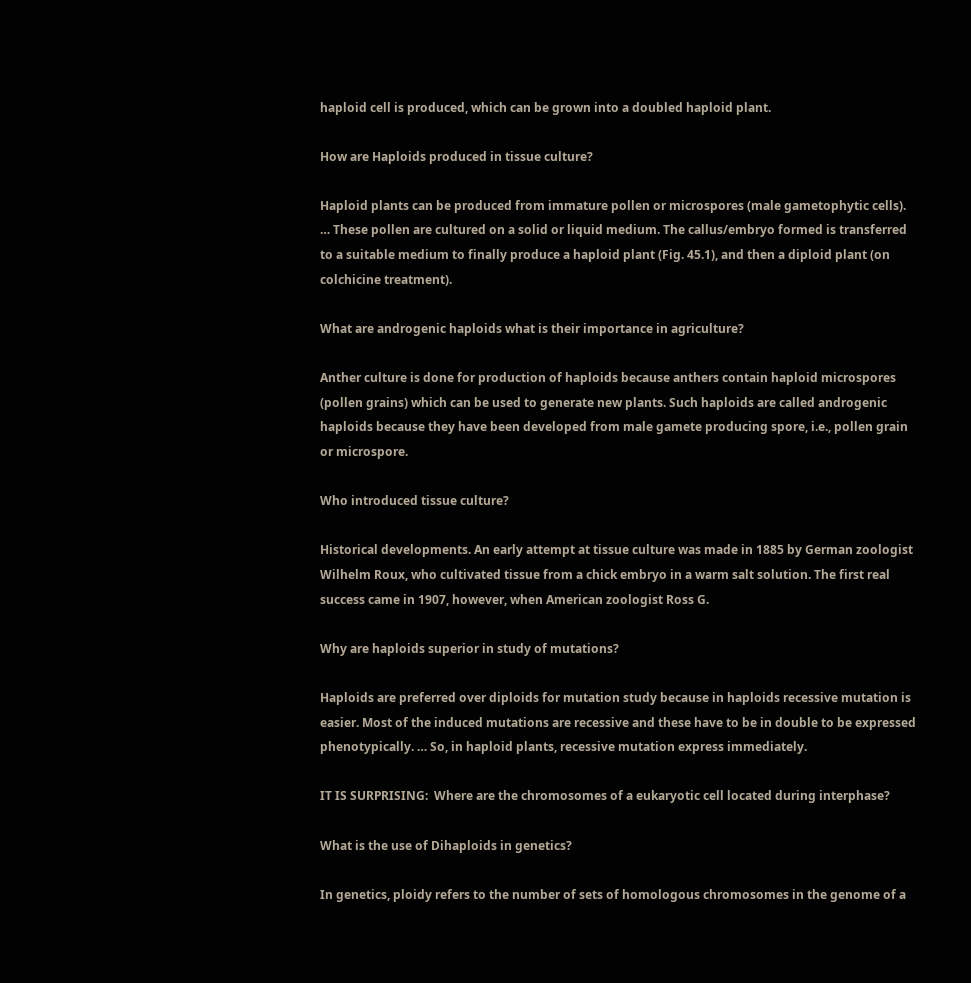haploid cell is produced, which can be grown into a doubled haploid plant.

How are Haploids produced in tissue culture?

Haploid plants can be produced from immature pollen or microspores (male gametophytic cells). … These pollen are cultured on a solid or liquid medium. The callus/embryo formed is transferred to a suitable medium to finally produce a haploid plant (Fig. 45.1), and then a diploid plant (on colchicine treatment).

What are androgenic haploids what is their importance in agriculture?

Anther culture is done for production of haploids because anthers contain haploid microspores (pollen grains) which can be used to generate new plants. Such haploids are called androgenic haploids because they have been developed from male gamete producing spore, i.e., pollen grain or microspore.

Who introduced tissue culture?

Historical developments. An early attempt at tissue culture was made in 1885 by German zoologist Wilhelm Roux, who cultivated tissue from a chick embryo in a warm salt solution. The first real success came in 1907, however, when American zoologist Ross G.

Why are haploids superior in study of mutations?

Haploids are preferred over diploids for mutation study because in haploids recessive mutation is easier. Most of the induced mutations are recessive and these have to be in double to be expressed phenotypically. … So, in haploid plants, recessive mutation express immediately.

IT IS SURPRISING:  Where are the chromosomes of a eukaryotic cell located during interphase?

What is the use of Dihaploids in genetics?

In genetics, ploidy refers to the number of sets of homologous chromosomes in the genome of a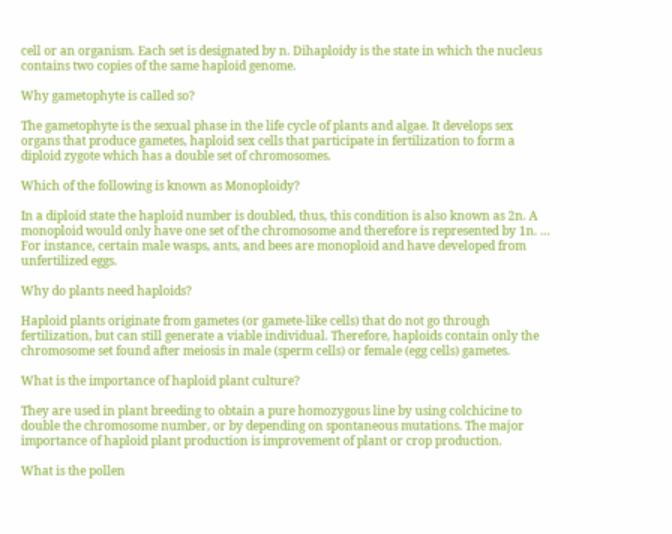cell or an organism. Each set is designated by n. Dihaploidy is the state in which the nucleus contains two copies of the same haploid genome.

Why gametophyte is called so?

The gametophyte is the sexual phase in the life cycle of plants and algae. It develops sex organs that produce gametes, haploid sex cells that participate in fertilization to form a diploid zygote which has a double set of chromosomes.

Which of the following is known as Monoploidy?

In a diploid state the haploid number is doubled, thus, this condition is also known as 2n. A monoploid would only have one set of the chromosome and therefore is represented by 1n. … For instance, certain male wasps, ants, and bees are monoploid and have developed from unfertilized eggs.

Why do plants need haploids?

Haploid plants originate from gametes (or gamete-like cells) that do not go through fertilization, but can still generate a viable individual. Therefore, haploids contain only the chromosome set found after meiosis in male (sperm cells) or female (egg cells) gametes.

What is the importance of haploid plant culture?

They are used in plant breeding to obtain a pure homozygous line by using colchicine to double the chromosome number, or by depending on spontaneous mutations. The major importance of haploid plant production is improvement of plant or crop production.

What is the pollen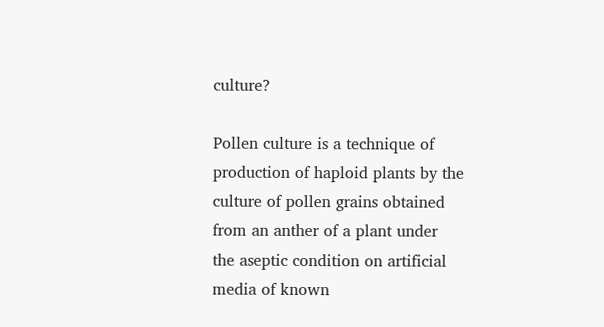culture?

Pollen culture is a technique of production of haploid plants by the culture of pollen grains obtained from an anther of a plant under the aseptic condition on artificial media of known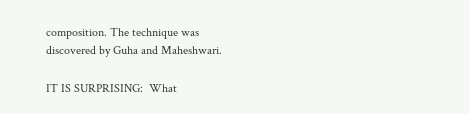composition. The technique was discovered by Guha and Maheshwari.

IT IS SURPRISING:  What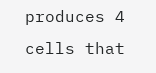produces 4 cells that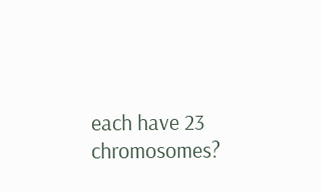each have 23 chromosomes?